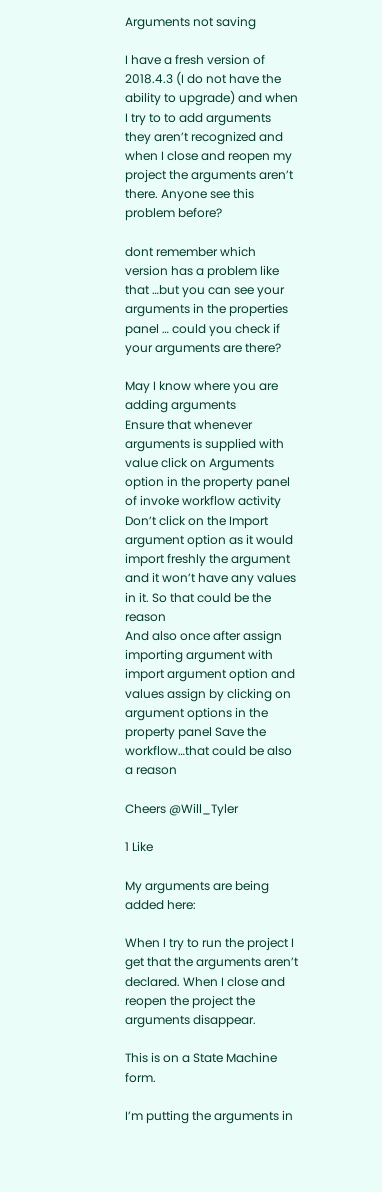Arguments not saving

I have a fresh version of 2018.4.3 (I do not have the ability to upgrade) and when I try to to add arguments they aren’t recognized and when I close and reopen my project the arguments aren’t there. Anyone see this problem before?

dont remember which version has a problem like that …but you can see your arguments in the properties panel … could you check if your arguments are there?

May I know where you are adding arguments
Ensure that whenever arguments is supplied with value click on Arguments option in the property panel of invoke workflow activity
Don’t click on the Import argument option as it would import freshly the argument and it won’t have any values in it. So that could be the reason
And also once after assign importing argument with import argument option and values assign by clicking on argument options in the property panel Save the workflow…that could be also a reason

Cheers @Will_Tyler

1 Like

My arguments are being added here:

When I try to run the project I get that the arguments aren’t declared. When I close and reopen the project the arguments disappear.

This is on a State Machine form.

I’m putting the arguments in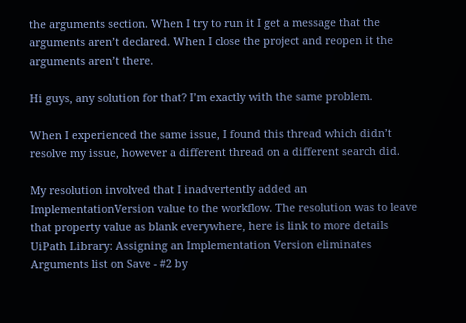the arguments section. When I try to run it I get a message that the arguments aren’t declared. When I close the project and reopen it the arguments aren’t there.

Hi guys, any solution for that? I’m exactly with the same problem.

When I experienced the same issue, I found this thread which didn’t resolve my issue, however a different thread on a different search did.

My resolution involved that I inadvertently added an ImplementationVersion value to the workflow. The resolution was to leave that property value as blank everywhere, here is link to more details UiPath Library: Assigning an Implementation Version eliminates Arguments list on Save - #2 by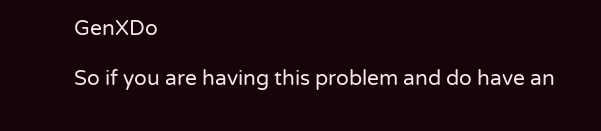GenXDo

So if you are having this problem and do have an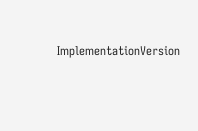ImplementationVersion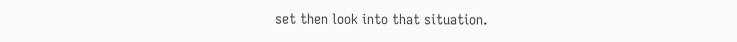set then look into that situation.